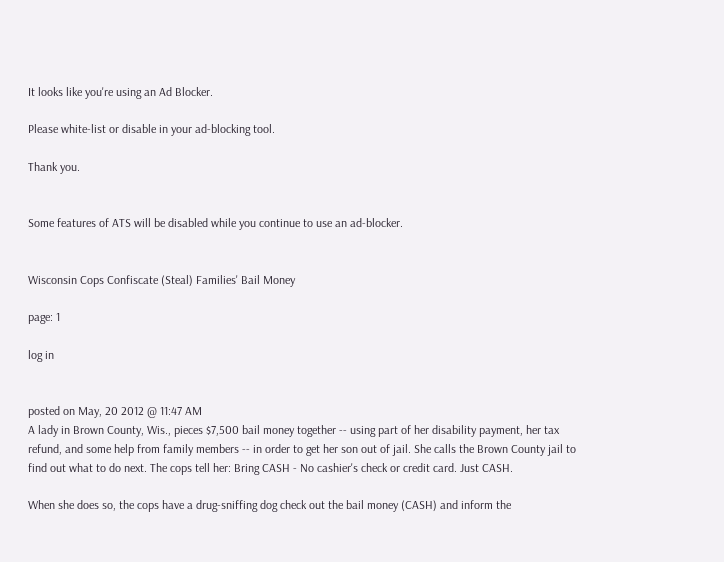It looks like you're using an Ad Blocker.

Please white-list or disable in your ad-blocking tool.

Thank you.


Some features of ATS will be disabled while you continue to use an ad-blocker.


Wisconsin Cops Confiscate (Steal) Families' Bail Money

page: 1

log in


posted on May, 20 2012 @ 11:47 AM
A lady in Brown County, Wis., pieces $7,500 bail money together -- using part of her disability payment, her tax refund, and some help from family members -- in order to get her son out of jail. She calls the Brown County jail to find out what to do next. The cops tell her: Bring CASH - No cashier's check or credit card. Just CASH.

When she does so, the cops have a drug-sniffing dog check out the bail money (CASH) and inform the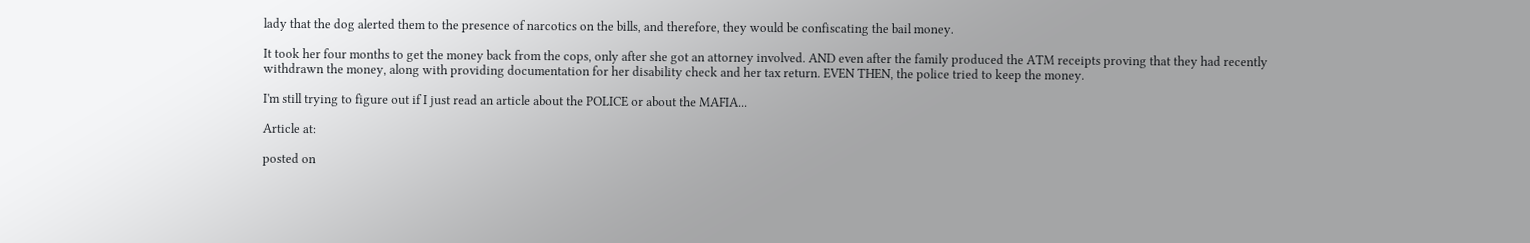lady that the dog alerted them to the presence of narcotics on the bills, and therefore, they would be confiscating the bail money.

It took her four months to get the money back from the cops, only after she got an attorney involved. AND even after the family produced the ATM receipts proving that they had recently withdrawn the money, along with providing documentation for her disability check and her tax return. EVEN THEN, the police tried to keep the money.

I'm still trying to figure out if I just read an article about the POLICE or about the MAFIA...

Article at:

posted on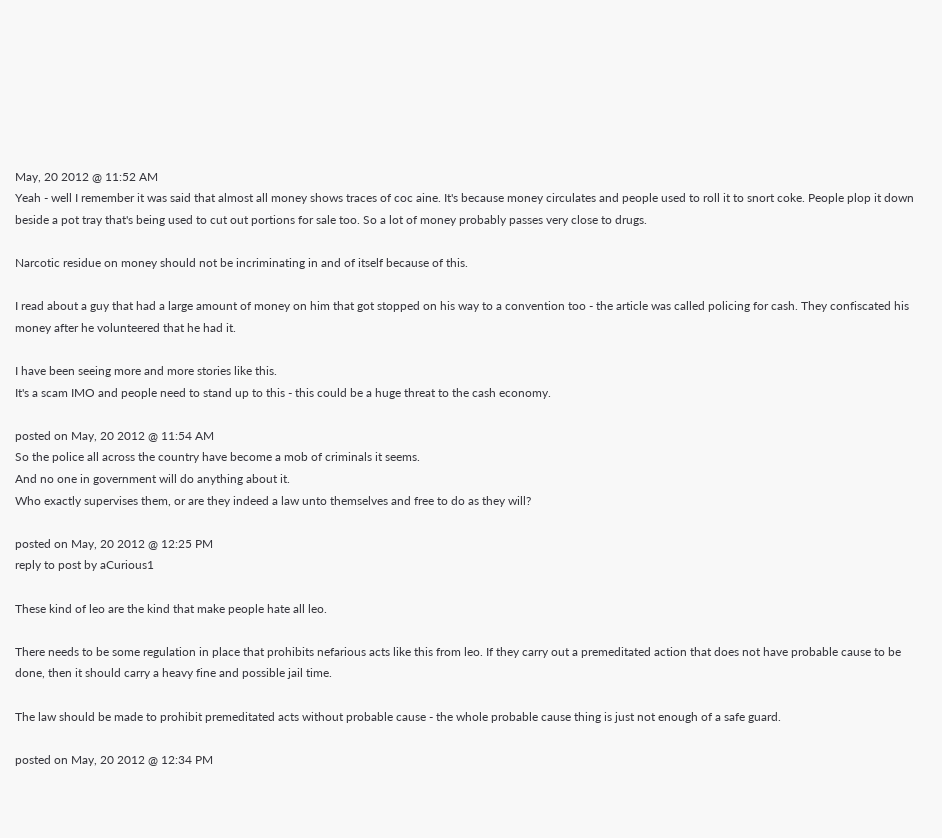May, 20 2012 @ 11:52 AM
Yeah - well I remember it was said that almost all money shows traces of coc aine. It's because money circulates and people used to roll it to snort coke. People plop it down beside a pot tray that's being used to cut out portions for sale too. So a lot of money probably passes very close to drugs.

Narcotic residue on money should not be incriminating in and of itself because of this.

I read about a guy that had a large amount of money on him that got stopped on his way to a convention too - the article was called policing for cash. They confiscated his money after he volunteered that he had it.

I have been seeing more and more stories like this.
It's a scam IMO and people need to stand up to this - this could be a huge threat to the cash economy.

posted on May, 20 2012 @ 11:54 AM
So the police all across the country have become a mob of criminals it seems.
And no one in government will do anything about it.
Who exactly supervises them, or are they indeed a law unto themselves and free to do as they will?

posted on May, 20 2012 @ 12:25 PM
reply to post by aCurious1

These kind of leo are the kind that make people hate all leo.

There needs to be some regulation in place that prohibits nefarious acts like this from leo. If they carry out a premeditated action that does not have probable cause to be done, then it should carry a heavy fine and possible jail time.

The law should be made to prohibit premeditated acts without probable cause - the whole probable cause thing is just not enough of a safe guard.

posted on May, 20 2012 @ 12:34 PM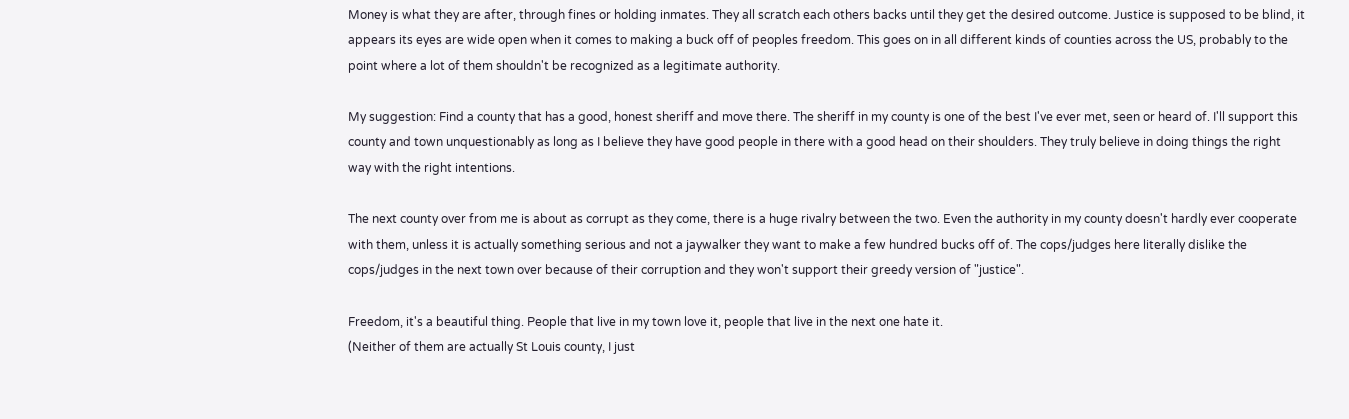Money is what they are after, through fines or holding inmates. They all scratch each others backs until they get the desired outcome. Justice is supposed to be blind, it appears its eyes are wide open when it comes to making a buck off of peoples freedom. This goes on in all different kinds of counties across the US, probably to the point where a lot of them shouldn't be recognized as a legitimate authority.

My suggestion: Find a county that has a good, honest sheriff and move there. The sheriff in my county is one of the best I've ever met, seen or heard of. I'll support this county and town unquestionably as long as I believe they have good people in there with a good head on their shoulders. They truly believe in doing things the right way with the right intentions.

The next county over from me is about as corrupt as they come, there is a huge rivalry between the two. Even the authority in my county doesn't hardly ever cooperate with them, unless it is actually something serious and not a jaywalker they want to make a few hundred bucks off of. The cops/judges here literally dislike the cops/judges in the next town over because of their corruption and they won't support their greedy version of "justice".

Freedom, it's a beautiful thing. People that live in my town love it, people that live in the next one hate it.
(Neither of them are actually St Louis county, I just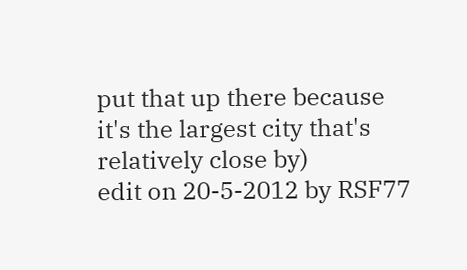put that up there because it's the largest city that's relatively close by)
edit on 20-5-2012 by RSF77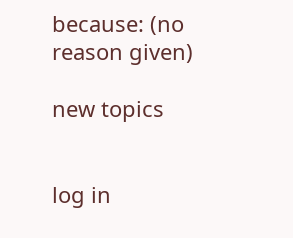because: (no reason given)

new topics


log in